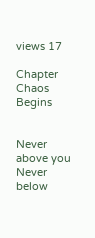views 17

Chapter Chaos Begins


Never above you
Never below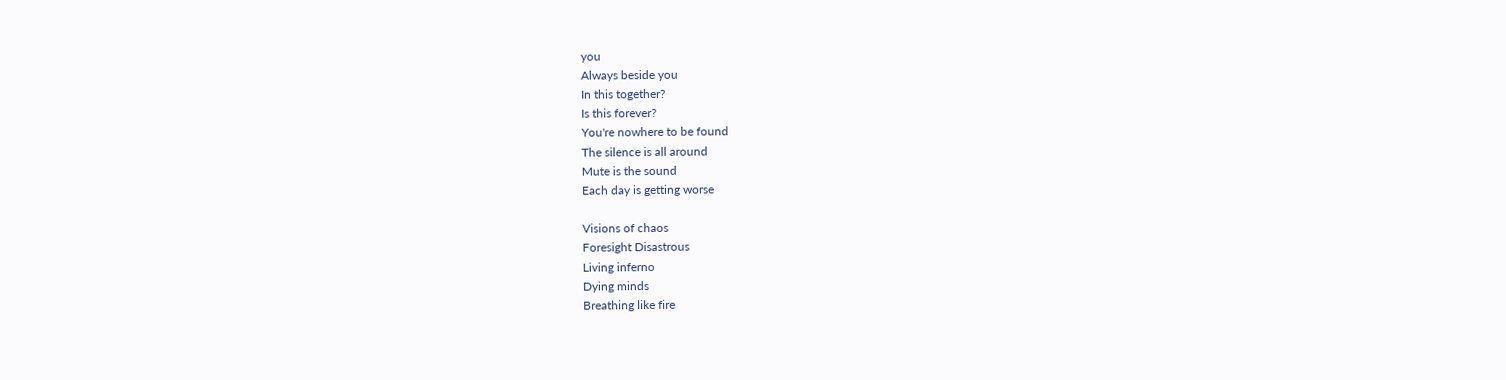you
Always beside you
In this together?
Is this forever?
You're nowhere to be found
The silence is all around
Mute is the sound
Each day is getting worse

Visions of chaos
Foresight Disastrous
Living inferno
Dying minds
Breathing like fire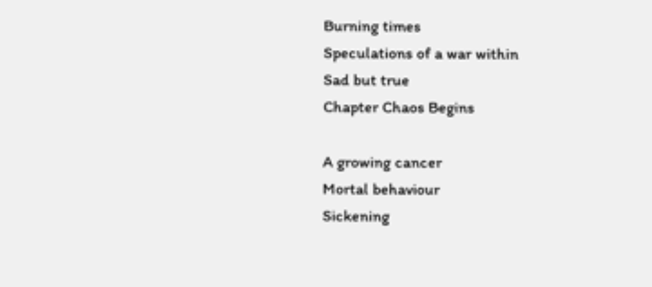Burning times
Speculations of a war within
Sad but true
Chapter Chaos Begins

A growing cancer
Mortal behaviour
Sickening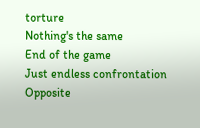torture
Nothing's the same
End of the game
Just endless confrontation
Opposite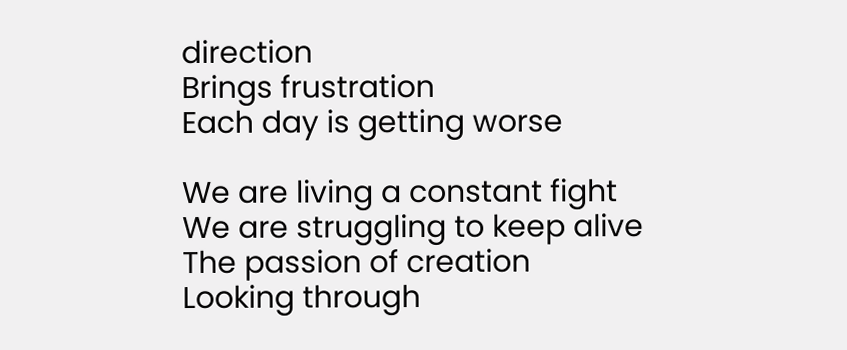direction
Brings frustration
Each day is getting worse

We are living a constant fight
We are struggling to keep alive
The passion of creation
Looking through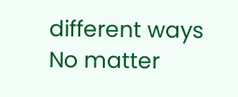different ways
No matter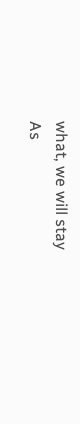what, we will stay
As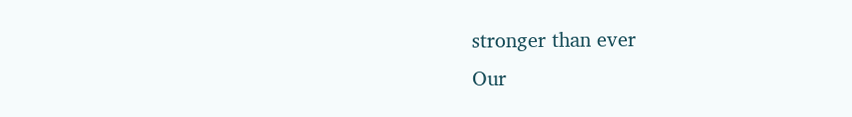stronger than ever
Our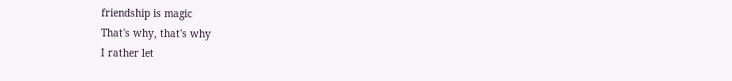friendship is magic
That's why, that's why
I rather let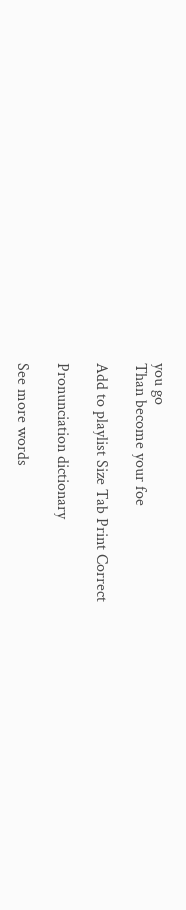you go
Than become your foe

Add to playlist Size Tab Print Correct

Pronunciation dictionary

See more words